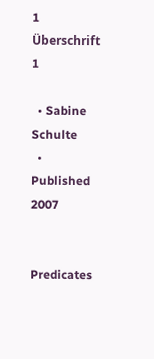1 Überschrift 1

  • Sabine Schulte
  • Published 2007


Predicates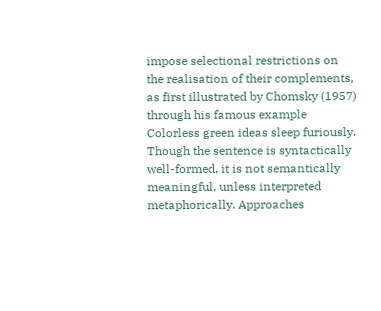impose selectional restrictions on the realisation of their complements, as first illustrated by Chomsky (1957) through his famous example Colorless green ideas sleep furiously. Though the sentence is syntactically well-formed, it is not semantically meaningful, unless interpreted metaphorically. Approaches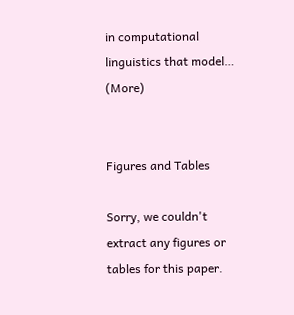in computational linguistics that model… (More)


Figures and Tables

Sorry, we couldn't extract any figures or tables for this paper.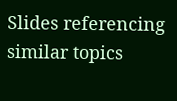Slides referencing similar topics